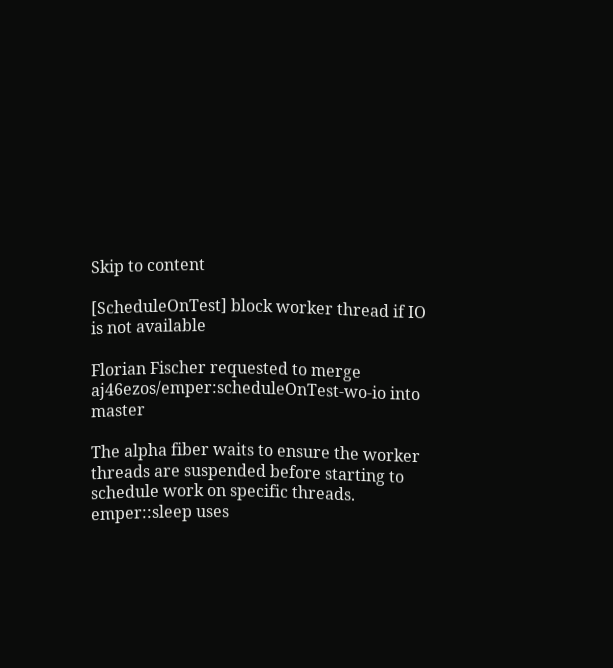Skip to content

[ScheduleOnTest] block worker thread if IO is not available

Florian Fischer requested to merge aj46ezos/emper:scheduleOnTest-wo-io into master

The alpha fiber waits to ensure the worker threads are suspended before starting to schedule work on specific threads. emper::sleep uses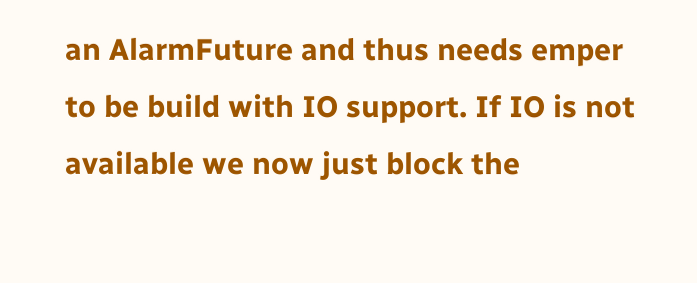an AlarmFuture and thus needs emper to be build with IO support. If IO is not available we now just block the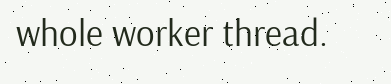whole worker thread.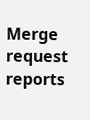Merge request reports